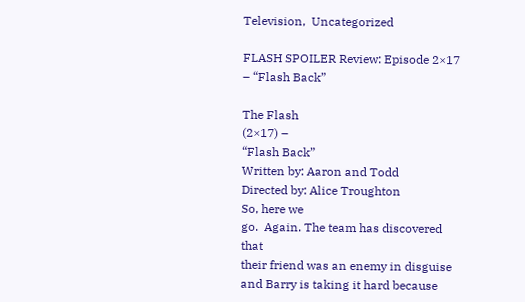Television,  Uncategorized

FLASH SPOILER Review: Episode 2×17 – “Flash Back”

The Flash
(2×17) –
“Flash Back”
Written by: Aaron and Todd
Directed by: Alice Troughton
So, here we
go.  Again. The team has discovered that
their friend was an enemy in disguise and Barry is taking it hard because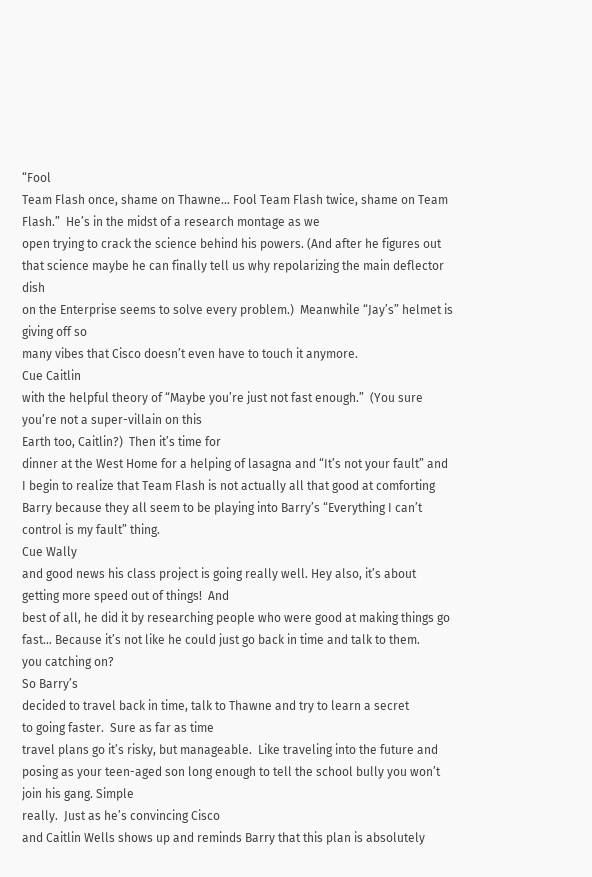“Fool
Team Flash once, shame on Thawne… Fool Team Flash twice, shame on Team Flash.”  He’s in the midst of a research montage as we
open trying to crack the science behind his powers. (And after he figures out
that science maybe he can finally tell us why repolarizing the main deflector dish
on the Enterprise seems to solve every problem.)  Meanwhile “Jay’s” helmet is giving off so
many vibes that Cisco doesn’t even have to touch it anymore.
Cue Caitlin
with the helpful theory of “Maybe you’re just not fast enough.”  (You sure you’re not a super-villain on this
Earth too, Caitlin?)  Then it’s time for
dinner at the West Home for a helping of lasagna and “It’s not your fault” and
I begin to realize that Team Flash is not actually all that good at comforting
Barry because they all seem to be playing into Barry’s “Everything I can’t
control is my fault” thing.
Cue Wally
and good news his class project is going really well. Hey also, it’s about
getting more speed out of things!  And
best of all, he did it by researching people who were good at making things go
fast… Because it’s not like he could just go back in time and talk to them.
you catching on?
So Barry’s
decided to travel back in time, talk to Thawne and try to learn a secret
to going faster.  Sure as far as time
travel plans go it’s risky, but manageable.  Like traveling into the future and posing as your teen-aged son long enough to tell the school bully you won’t join his gang. Simple
really.  Just as he’s convincing Cisco
and Caitlin Wells shows up and reminds Barry that this plan is absolutely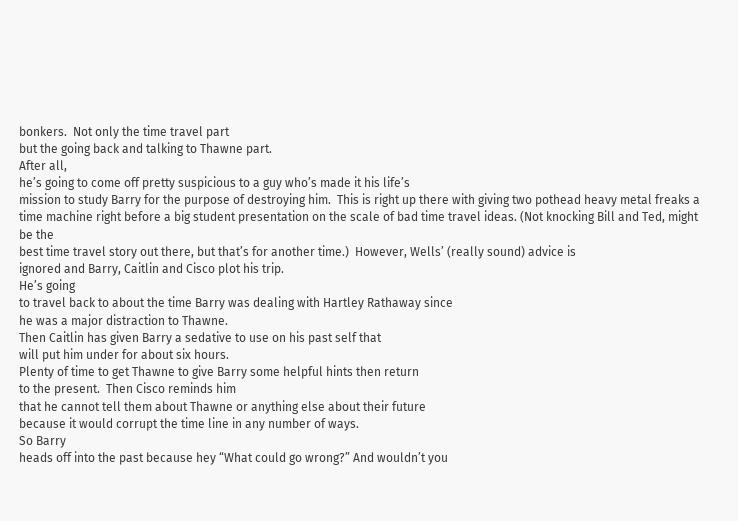bonkers.  Not only the time travel part
but the going back and talking to Thawne part.
After all,
he’s going to come off pretty suspicious to a guy who’s made it his life’s
mission to study Barry for the purpose of destroying him.  This is right up there with giving two pothead heavy metal freaks a time machine right before a big student presentation on the scale of bad time travel ideas. (Not knocking Bill and Ted, might be the
best time travel story out there, but that’s for another time.)  However, Wells’ (really sound) advice is
ignored and Barry, Caitlin and Cisco plot his trip.
He’s going
to travel back to about the time Barry was dealing with Hartley Rathaway since
he was a major distraction to Thawne.
Then Caitlin has given Barry a sedative to use on his past self that
will put him under for about six hours.
Plenty of time to get Thawne to give Barry some helpful hints then return
to the present.  Then Cisco reminds him
that he cannot tell them about Thawne or anything else about their future
because it would corrupt the time line in any number of ways.
So Barry
heads off into the past because hey “What could go wrong?” And wouldn’t you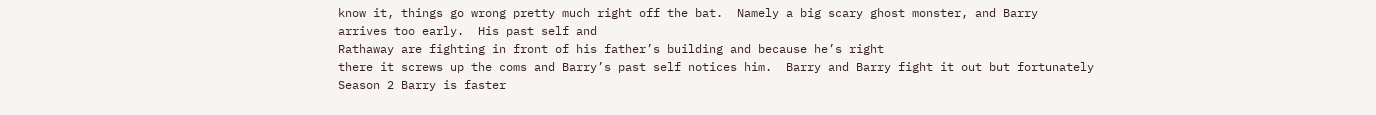know it, things go wrong pretty much right off the bat.  Namely a big scary ghost monster, and Barry
arrives too early.  His past self and
Rathaway are fighting in front of his father’s building and because he’s right
there it screws up the coms and Barry’s past self notices him.  Barry and Barry fight it out but fortunately
Season 2 Barry is faster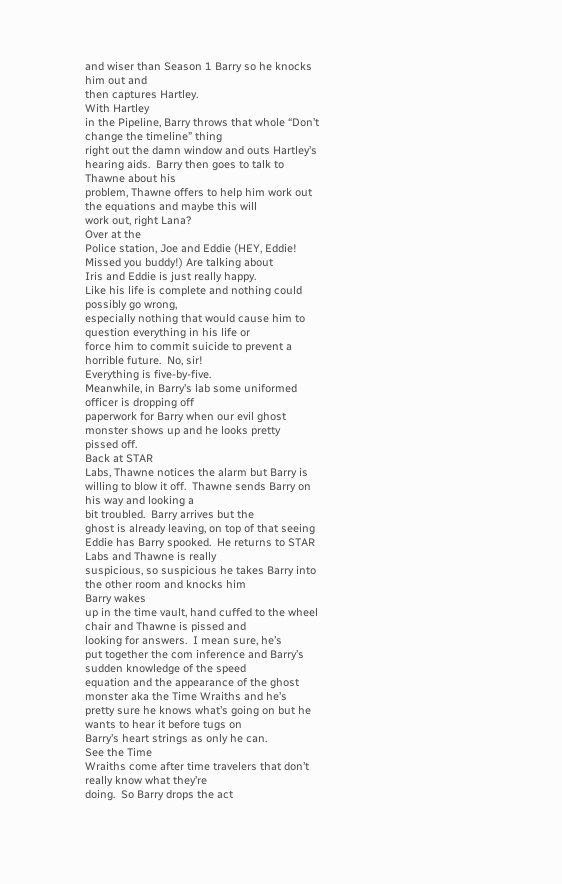and wiser than Season 1 Barry so he knocks him out and
then captures Hartley.
With Hartley
in the Pipeline, Barry throws that whole “Don’t change the timeline” thing
right out the damn window and outs Hartley’s hearing aids.  Barry then goes to talk to Thawne about his
problem, Thawne offers to help him work out the equations and maybe this will
work out, right Lana?
Over at the
Police station, Joe and Eddie (HEY, Eddie! Missed you buddy!) Are talking about
Iris and Eddie is just really happy.
Like his life is complete and nothing could possibly go wrong,
especially nothing that would cause him to question everything in his life or
force him to commit suicide to prevent a horrible future.  No, sir!
Everything is five-by-five.
Meanwhile, in Barry’s lab some uniformed officer is dropping off
paperwork for Barry when our evil ghost monster shows up and he looks pretty
pissed off.
Back at STAR
Labs, Thawne notices the alarm but Barry is willing to blow it off.  Thawne sends Barry on his way and looking a
bit troubled.  Barry arrives but the
ghost is already leaving, on top of that seeing Eddie has Barry spooked.  He returns to STAR Labs and Thawne is really
suspicious, so suspicious he takes Barry into the other room and knocks him
Barry wakes
up in the time vault, hand cuffed to the wheel chair and Thawne is pissed and
looking for answers.  I mean sure, he’s
put together the com inference and Barry’s sudden knowledge of the speed
equation and the appearance of the ghost monster aka the Time Wraiths and he’s
pretty sure he knows what’s going on but he wants to hear it before tugs on
Barry’s heart strings as only he can.
See the Time
Wraiths come after time travelers that don’t really know what they’re
doing.  So Barry drops the act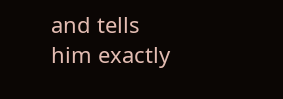and tells
him exactly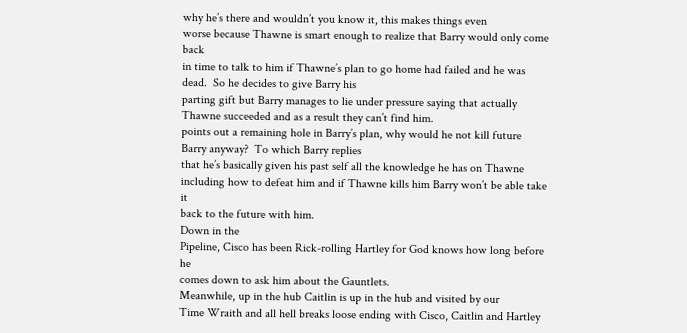why he’s there and wouldn’t you know it, this makes things even
worse because Thawne is smart enough to realize that Barry would only come back
in time to talk to him if Thawne’s plan to go home had failed and he was
dead.  So he decides to give Barry his
parting gift but Barry manages to lie under pressure saying that actually
Thawne succeeded and as a result they can’t find him.
points out a remaining hole in Barry’s plan, why would he not kill future
Barry anyway?  To which Barry replies
that he’s basically given his past self all the knowledge he has on Thawne
including how to defeat him and if Thawne kills him Barry won’t be able take it
back to the future with him.
Down in the
Pipeline, Cisco has been Rick-rolling Hartley for God knows how long before he
comes down to ask him about the Gauntlets.
Meanwhile, up in the hub Caitlin is up in the hub and visited by our
Time Wraith and all hell breaks loose ending with Cisco, Caitlin and Hartley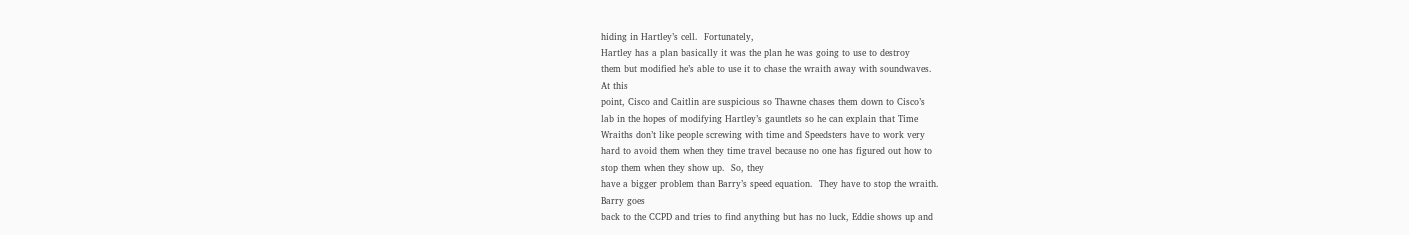hiding in Hartley’s cell.  Fortunately,
Hartley has a plan basically it was the plan he was going to use to destroy
them but modified he’s able to use it to chase the wraith away with soundwaves.
At this
point, Cisco and Caitlin are suspicious so Thawne chases them down to Cisco’s
lab in the hopes of modifying Hartley’s gauntlets so he can explain that Time
Wraiths don’t like people screwing with time and Speedsters have to work very
hard to avoid them when they time travel because no one has figured out how to
stop them when they show up.  So, they
have a bigger problem than Barry’s speed equation.  They have to stop the wraith.
Barry goes
back to the CCPD and tries to find anything but has no luck, Eddie shows up and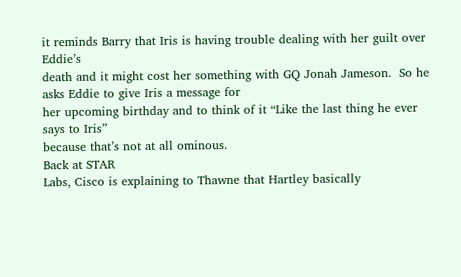it reminds Barry that Iris is having trouble dealing with her guilt over Eddie’s
death and it might cost her something with GQ Jonah Jameson.  So he asks Eddie to give Iris a message for
her upcoming birthday and to think of it “Like the last thing he ever says to Iris”
because that’s not at all ominous.
Back at STAR
Labs, Cisco is explaining to Thawne that Hartley basically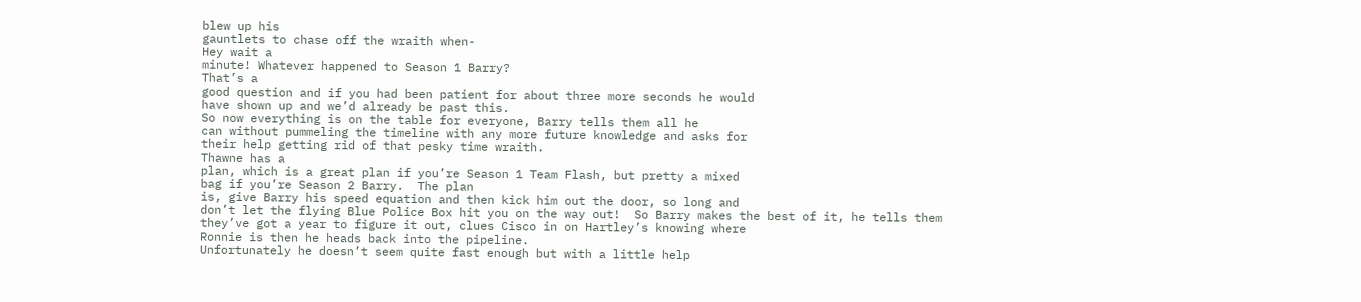blew up his
gauntlets to chase off the wraith when-
Hey wait a
minute! Whatever happened to Season 1 Barry?
That’s a
good question and if you had been patient for about three more seconds he would
have shown up and we’d already be past this.
So now everything is on the table for everyone, Barry tells them all he
can without pummeling the timeline with any more future knowledge and asks for
their help getting rid of that pesky time wraith.
Thawne has a
plan, which is a great plan if you’re Season 1 Team Flash, but pretty a mixed
bag if you’re Season 2 Barry.  The plan
is, give Barry his speed equation and then kick him out the door, so long and
don’t let the flying Blue Police Box hit you on the way out!  So Barry makes the best of it, he tells them
they’ve got a year to figure it out, clues Cisco in on Hartley’s knowing where
Ronnie is then he heads back into the pipeline.
Unfortunately he doesn’t seem quite fast enough but with a little help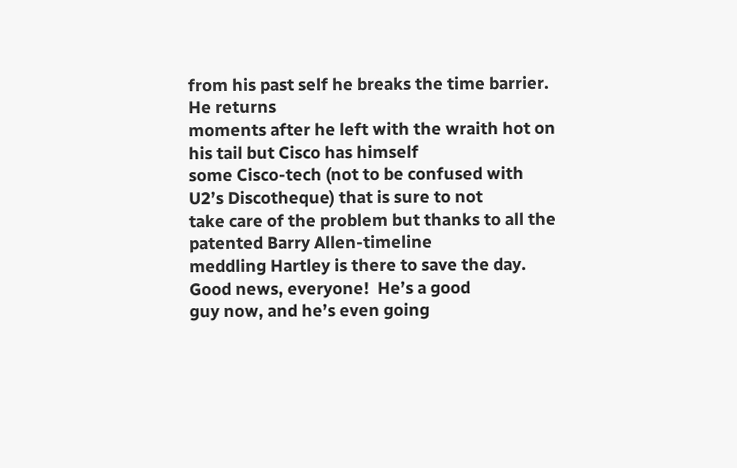from his past self he breaks the time barrier.
He returns
moments after he left with the wraith hot on his tail but Cisco has himself
some Cisco-tech (not to be confused with U2’s Discotheque) that is sure to not
take care of the problem but thanks to all the patented Barry Allen-timeline
meddling Hartley is there to save the day.
Good news, everyone!  He’s a good
guy now, and he’s even going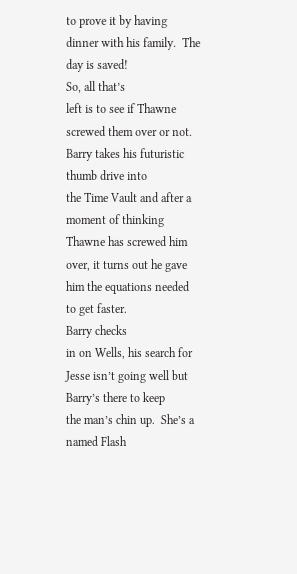to prove it by having dinner with his family.  The day is saved!
So, all that’s
left is to see if Thawne screwed them over or not.  Barry takes his futuristic thumb drive into
the Time Vault and after a moment of thinking Thawne has screwed him over, it turns out he gave him the equations needed
to get faster.
Barry checks
in on Wells, his search for Jesse isn’t going well but Barry’s there to keep
the man’s chin up.  She’s a named Flash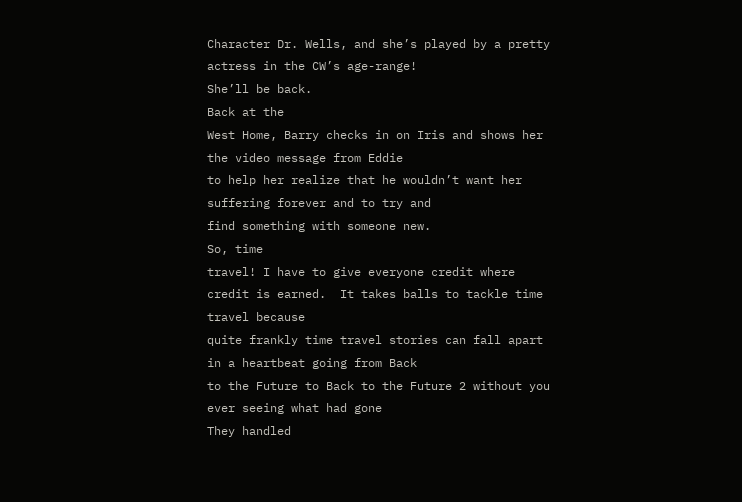Character Dr. Wells, and she’s played by a pretty actress in the CW’s age-range!
She’ll be back.
Back at the
West Home, Barry checks in on Iris and shows her the video message from Eddie
to help her realize that he wouldn’t want her suffering forever and to try and
find something with someone new.
So, time
travel! I have to give everyone credit where credit is earned.  It takes balls to tackle time travel because
quite frankly time travel stories can fall apart in a heartbeat going from Back
to the Future to Back to the Future 2 without you ever seeing what had gone
They handled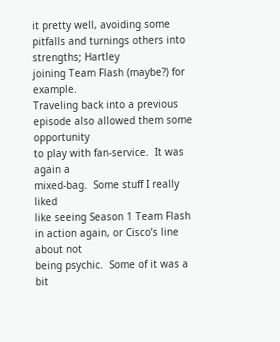it pretty well, avoiding some pitfalls and turnings others into strengths; Hartley
joining Team Flash (maybe?) for example.
Traveling back into a previous episode also allowed them some opportunity
to play with fan-service.  It was again a
mixed-bag.  Some stuff I really liked
like seeing Season 1 Team Flash in action again, or Cisco’s line about not
being psychic.  Some of it was a bit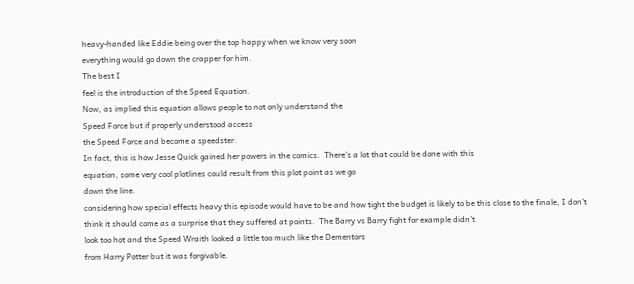heavy-handed like Eddie being over the top happy when we know very soon
everything would go down the crapper for him.
The best I
feel is the introduction of the Speed Equation.
Now, as implied this equation allows people to not only understand the
Speed Force but if properly understood access
the Speed Force and become a speedster.
In fact, this is how Jesse Quick gained her powers in the comics.  There’s a lot that could be done with this
equation, some very cool plotlines could result from this plot point as we go
down the line.
considering how special effects heavy this episode would have to be and how tight the budget is likely to be this close to the finale, I don’t
think it should come as a surprise that they suffered at points.  The Barry vs Barry fight for example didn’t
look too hot and the Speed Wraith looked a little too much like the Dementors
from Harry Potter but it was forgivable.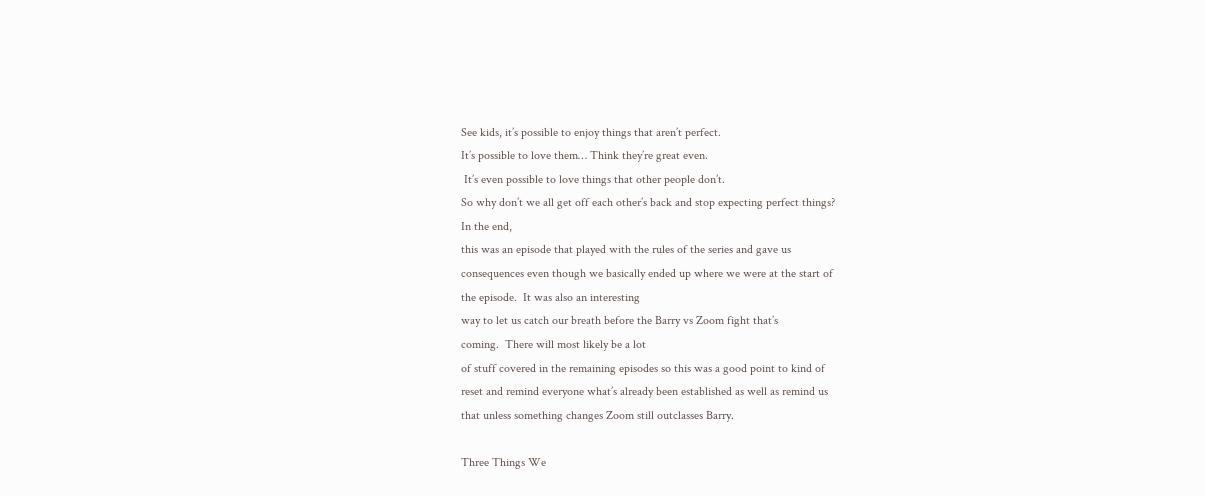See kids, it’s possible to enjoy things that aren’t perfect.
It’s possible to love them… Think they’re great even.
 It’s even possible to love things that other people don’t.
So why don’t we all get off each other’s back and stop expecting perfect things?
In the end,
this was an episode that played with the rules of the series and gave us
consequences even though we basically ended up where we were at the start of
the episode.  It was also an interesting
way to let us catch our breath before the Barry vs Zoom fight that’s
coming.  There will most likely be a lot
of stuff covered in the remaining episodes so this was a good point to kind of
reset and remind everyone what’s already been established as well as remind us
that unless something changes Zoom still outclasses Barry.

Three Things We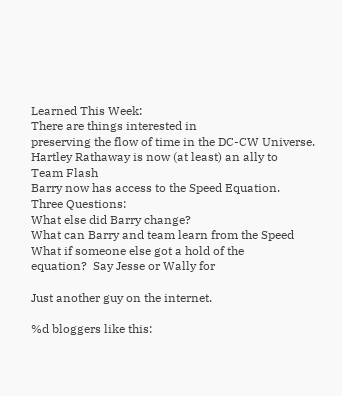Learned This Week:
There are things interested in
preserving the flow of time in the DC-CW Universe.
Hartley Rathaway is now (at least) an ally to
Team Flash
Barry now has access to the Speed Equation.
Three Questions:
What else did Barry change?
What can Barry and team learn from the Speed
What if someone else got a hold of the
equation?  Say Jesse or Wally for

Just another guy on the internet.

%d bloggers like this: